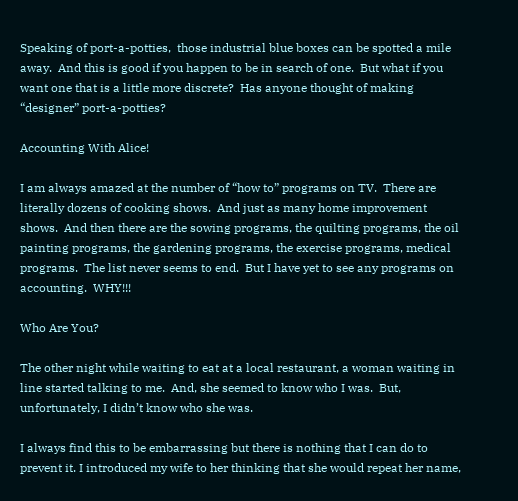Speaking of port-a-potties,  those industrial blue boxes can be spotted a mile away.  And this is good if you happen to be in search of one.  But what if you want one that is a little more discrete?  Has anyone thought of making “designer” port-a-potties?

Accounting With Alice!

I am always amazed at the number of “how to” programs on TV.  There are literally dozens of cooking shows.  And just as many home improvement shows.  And then there are the sowing programs, the quilting programs, the oil painting programs, the gardening programs, the exercise programs, medical programs.  The list never seems to end.  But I have yet to see any programs on accounting.  WHY!!!

Who Are You?

The other night while waiting to eat at a local restaurant, a woman waiting in line started talking to me.  And, she seemed to know who I was.  But, unfortunately, I didn’t know who she was.

I always find this to be embarrassing but there is nothing that I can do to prevent it. I introduced my wife to her thinking that she would repeat her name,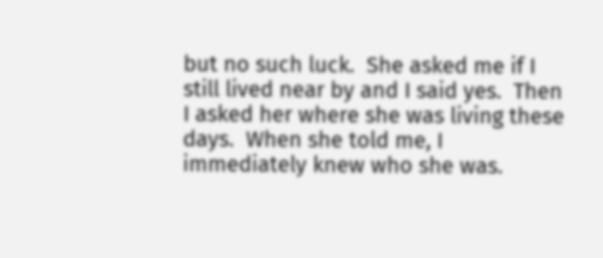but no such luck.  She asked me if I still lived near by and I said yes.  Then I asked her where she was living these days.  When she told me, I immediately knew who she was.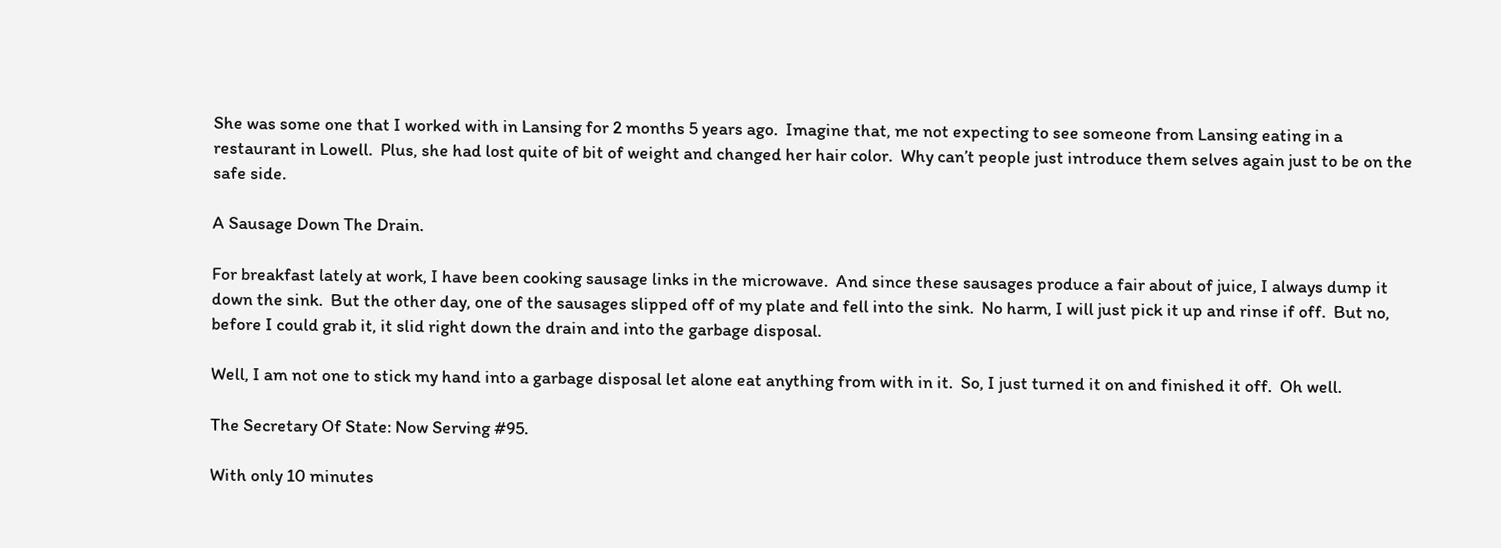She was some one that I worked with in Lansing for 2 months 5 years ago.  Imagine that, me not expecting to see someone from Lansing eating in a restaurant in Lowell.  Plus, she had lost quite of bit of weight and changed her hair color.  Why can’t people just introduce them selves again just to be on the safe side.

A Sausage Down The Drain.

For breakfast lately at work, I have been cooking sausage links in the microwave.  And since these sausages produce a fair about of juice, I always dump it down the sink.  But the other day, one of the sausages slipped off of my plate and fell into the sink.  No harm, I will just pick it up and rinse if off.  But no, before I could grab it, it slid right down the drain and into the garbage disposal.

Well, I am not one to stick my hand into a garbage disposal let alone eat anything from with in it.  So, I just turned it on and finished it off.  Oh well.

The Secretary Of State: Now Serving #95.

With only 10 minutes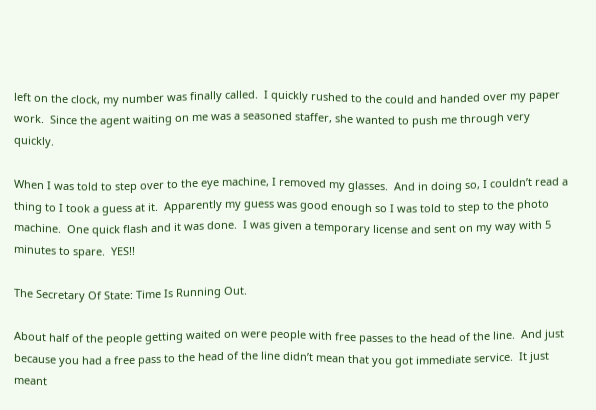left on the clock, my number was finally called.  I quickly rushed to the could and handed over my paper work.  Since the agent waiting on me was a seasoned staffer, she wanted to push me through very quickly.

When I was told to step over to the eye machine, I removed my glasses.  And in doing so, I couldn’t read a thing to I took a guess at it.  Apparently my guess was good enough so I was told to step to the photo machine.  One quick flash and it was done.  I was given a temporary license and sent on my way with 5 minutes to spare.  YES!!

The Secretary Of State: Time Is Running Out.

About half of the people getting waited on were people with free passes to the head of the line.  And just because you had a free pass to the head of the line didn’t mean that you got immediate service.  It just meant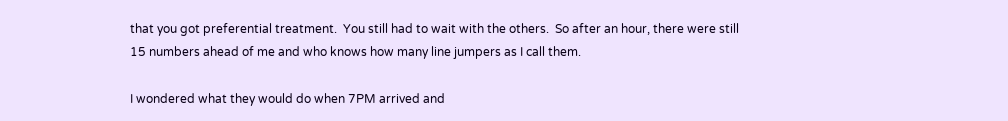that you got preferential treatment.  You still had to wait with the others.  So after an hour, there were still 15 numbers ahead of me and who knows how many line jumpers as I call them.

I wondered what they would do when 7PM arrived and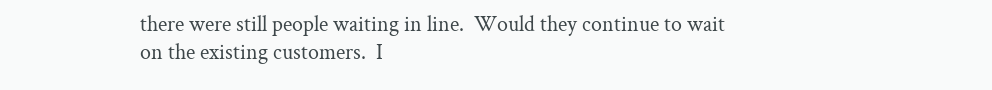there were still people waiting in line.  Would they continue to wait on the existing customers.  I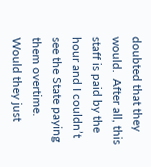doubted that they would.  After all, this staff is paid by the hour and I couldn’t see the State paying them overtime.  Would they just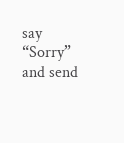say “Sorry” and send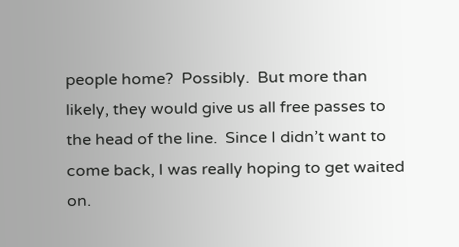people home?  Possibly.  But more than likely, they would give us all free passes to the head of the line.  Since I didn’t want to come back, I was really hoping to get waited on.